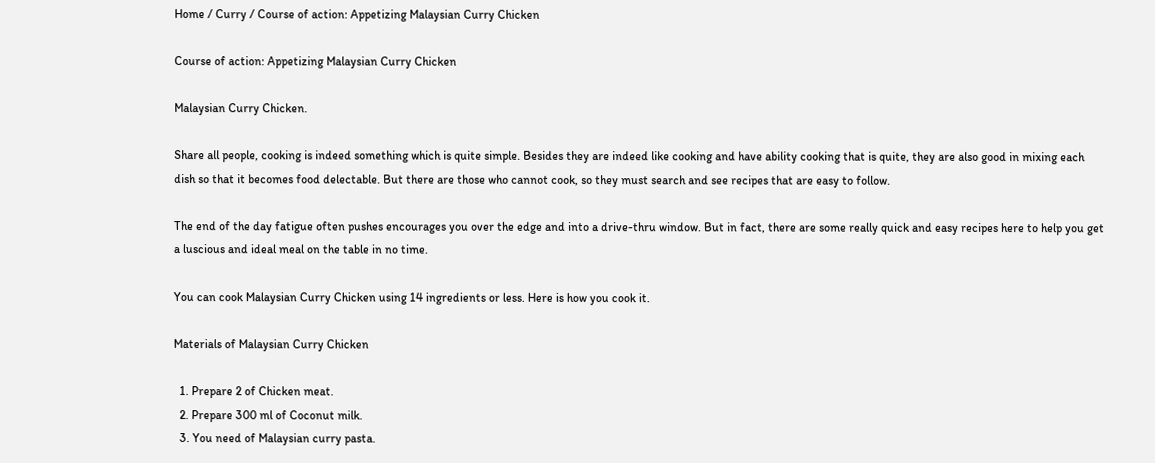Home / Curry / Course of action: Appetizing Malaysian Curry Chicken

Course of action: Appetizing Malaysian Curry Chicken

Malaysian Curry Chicken.

Share all people, cooking is indeed something which is quite simple. Besides they are indeed like cooking and have ability cooking that is quite, they are also good in mixing each dish so that it becomes food delectable. But there are those who cannot cook, so they must search and see recipes that are easy to follow.

The end of the day fatigue often pushes encourages you over the edge and into a drive-thru window. But in fact, there are some really quick and easy recipes here to help you get a luscious and ideal meal on the table in no time.

You can cook Malaysian Curry Chicken using 14 ingredients or less. Here is how you cook it.

Materials of Malaysian Curry Chicken

  1. Prepare 2 of Chicken meat.
  2. Prepare 300 ml of Coconut milk.
  3. You need of Malaysian curry pasta.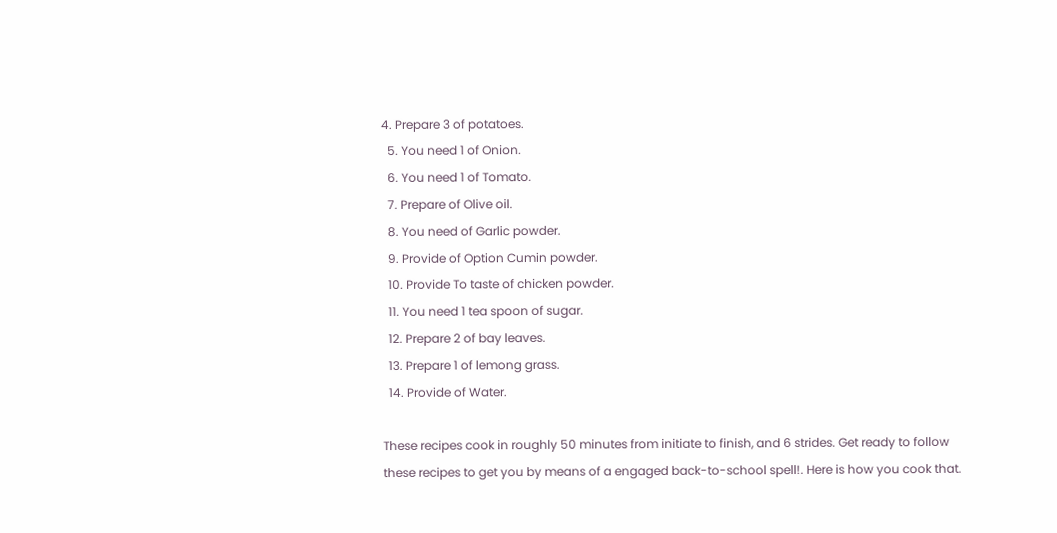4. Prepare 3 of potatoes.
  5. You need 1 of Onion.
  6. You need 1 of Tomato.
  7. Prepare of Olive oil.
  8. You need of Garlic powder.
  9. Provide of Option Cumin powder.
  10. Provide To taste of chicken powder.
  11. You need 1 tea spoon of sugar.
  12. Prepare 2 of bay leaves.
  13. Prepare 1 of lemong grass.
  14. Provide of Water.

These recipes cook in roughly 50 minutes from initiate to finish, and 6 strides. Get ready to follow these recipes to get you by means of a engaged back-to-school spell!. Here is how you cook that.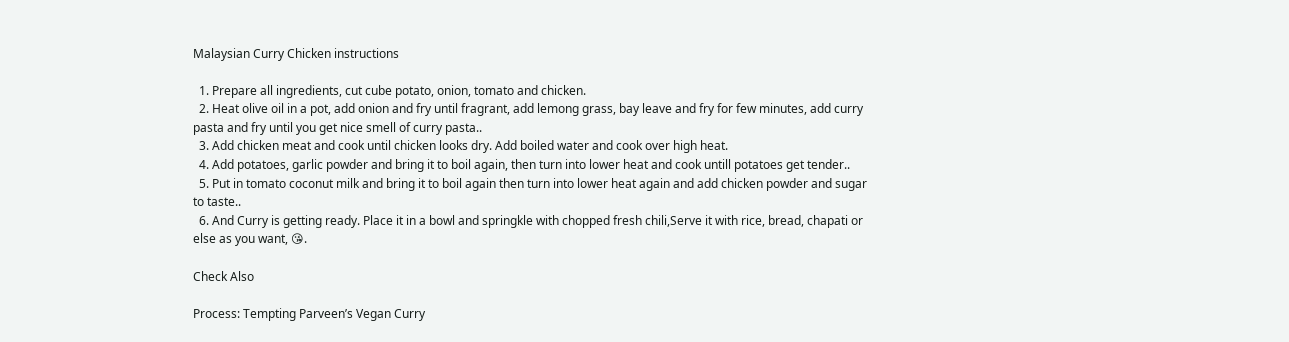Malaysian Curry Chicken instructions

  1. Prepare all ingredients, cut cube potato, onion, tomato and chicken.
  2. Heat olive oil in a pot, add onion and fry until fragrant, add lemong grass, bay leave and fry for few minutes, add curry pasta and fry until you get nice smell of curry pasta..
  3. Add chicken meat and cook until chicken looks dry. Add boiled water and cook over high heat.
  4. Add potatoes, garlic powder and bring it to boil again, then turn into lower heat and cook untill potatoes get tender..
  5. Put in tomato coconut milk and bring it to boil again then turn into lower heat again and add chicken powder and sugar to taste..
  6. And Curry is getting ready. Place it in a bowl and springkle with chopped fresh chili,Serve it with rice, bread, chapati or else as you want, 😘.

Check Also

Process: Tempting Parveen’s Vegan Curry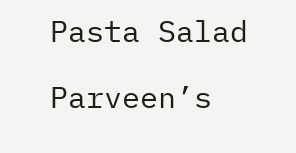Pasta Salad

Parveen’s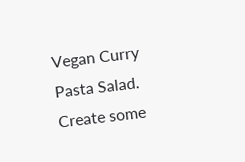Vegan Curry Pasta Salad. Create some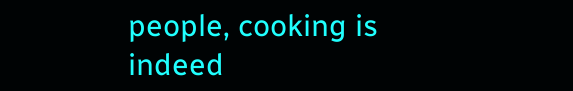people, cooking is indeed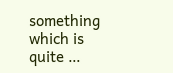something which is quite …